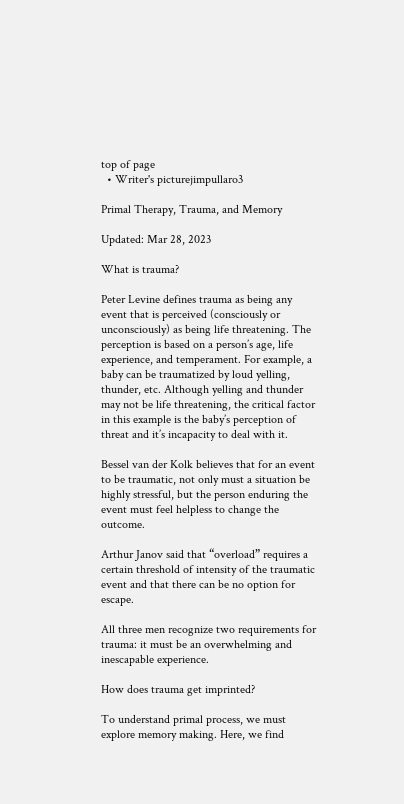top of page
  • Writer's picturejimpullaro3

Primal Therapy, Trauma, and Memory

Updated: Mar 28, 2023

What is trauma?

Peter Levine defines trauma as being any event that is perceived (consciously or unconsciously) as being life threatening. The perception is based on a person’s age, life experience, and temperament. For example, a baby can be traumatized by loud yelling, thunder, etc. Although yelling and thunder may not be life threatening, the critical factor in this example is the baby’s perception of threat and it’s incapacity to deal with it.

Bessel van der Kolk believes that for an event to be traumatic, not only must a situation be highly stressful, but the person enduring the event must feel helpless to change the outcome.

Arthur Janov said that “overload” requires a certain threshold of intensity of the traumatic event and that there can be no option for escape.

All three men recognize two requirements for trauma: it must be an overwhelming and inescapable experience.

How does trauma get imprinted?

To understand primal process, we must explore memory making. Here, we find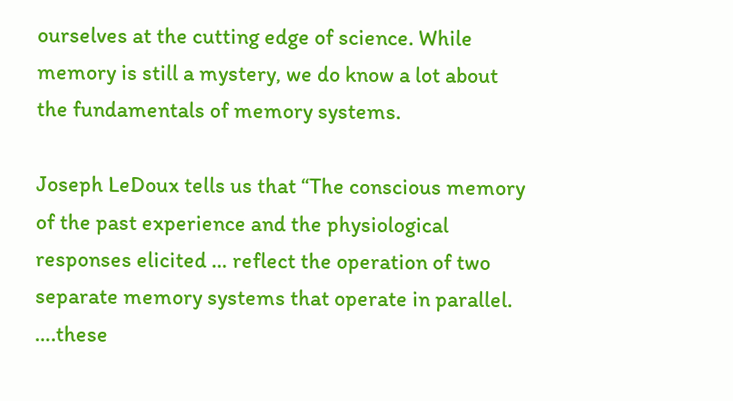ourselves at the cutting edge of science. While memory is still a mystery, we do know a lot about the fundamentals of memory systems.

Joseph LeDoux tells us that “The conscious memory of the past experience and the physiological responses elicited … reflect the operation of two separate memory systems that operate in parallel. ….these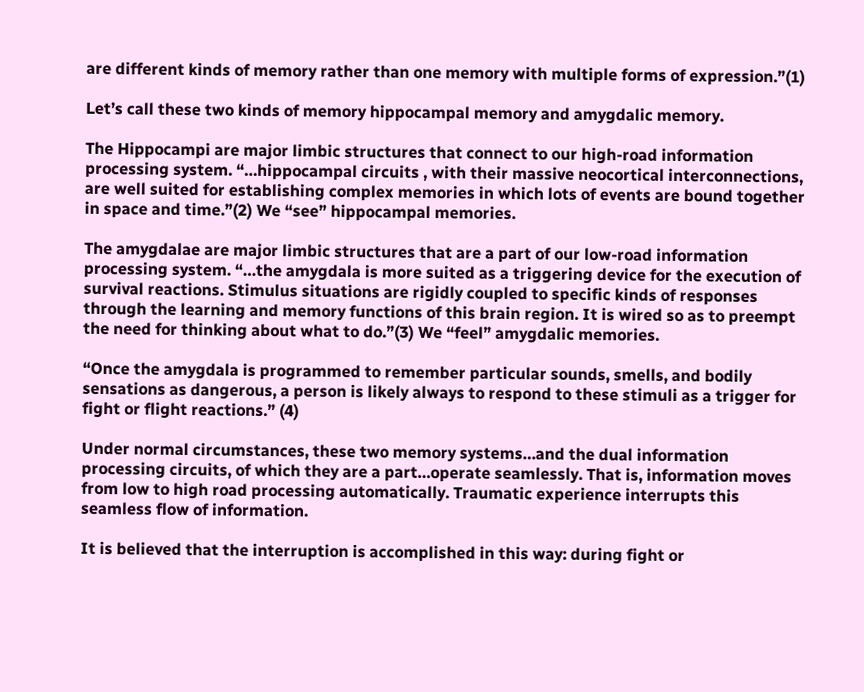are different kinds of memory rather than one memory with multiple forms of expression.”(1)

Let’s call these two kinds of memory hippocampal memory and amygdalic memory.

The Hippocampi are major limbic structures that connect to our high-road information processing system. “…hippocampal circuits , with their massive neocortical interconnections, are well suited for establishing complex memories in which lots of events are bound together in space and time.”(2) We “see” hippocampal memories.

The amygdalae are major limbic structures that are a part of our low-road information processing system. “…the amygdala is more suited as a triggering device for the execution of survival reactions. Stimulus situations are rigidly coupled to specific kinds of responses through the learning and memory functions of this brain region. It is wired so as to preempt the need for thinking about what to do.”(3) We “feel” amygdalic memories.

“Once the amygdala is programmed to remember particular sounds, smells, and bodily sensations as dangerous, a person is likely always to respond to these stimuli as a trigger for fight or flight reactions.” (4)

Under normal circumstances, these two memory systems…and the dual information processing circuits, of which they are a part…operate seamlessly. That is, information moves from low to high road processing automatically. Traumatic experience interrupts this seamless flow of information.

It is believed that the interruption is accomplished in this way: during fight or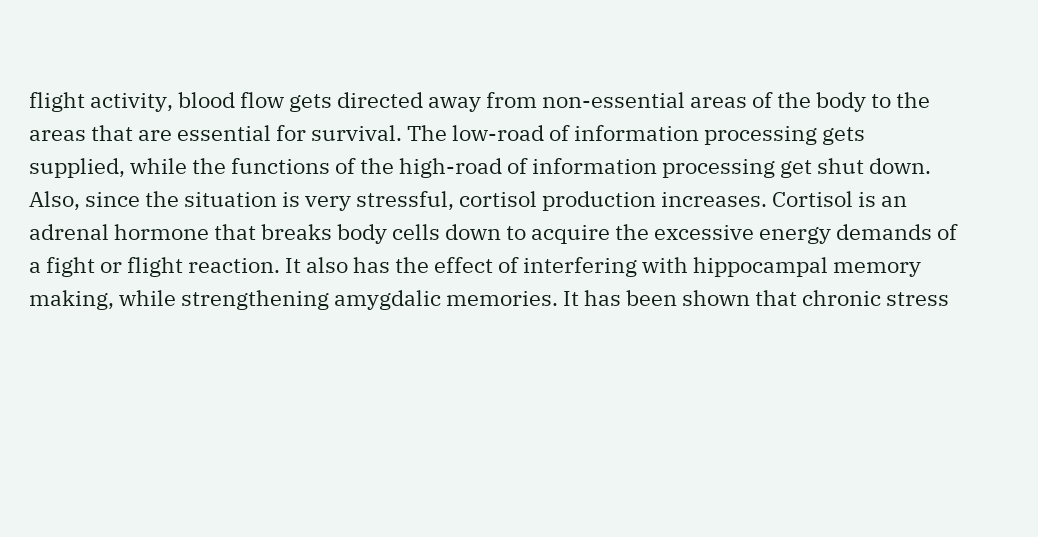flight activity, blood flow gets directed away from non-essential areas of the body to the areas that are essential for survival. The low-road of information processing gets supplied, while the functions of the high-road of information processing get shut down. Also, since the situation is very stressful, cortisol production increases. Cortisol is an adrenal hormone that breaks body cells down to acquire the excessive energy demands of a fight or flight reaction. It also has the effect of interfering with hippocampal memory making, while strengthening amygdalic memories. It has been shown that chronic stress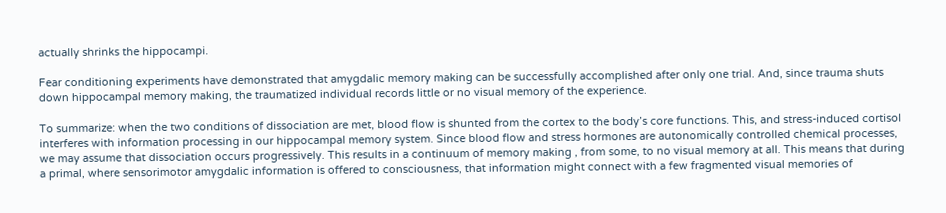actually shrinks the hippocampi.

Fear conditioning experiments have demonstrated that amygdalic memory making can be successfully accomplished after only one trial. And, since trauma shuts down hippocampal memory making, the traumatized individual records little or no visual memory of the experience.

To summarize: when the two conditions of dissociation are met, blood flow is shunted from the cortex to the body’s core functions. This, and stress-induced cortisol interferes with information processing in our hippocampal memory system. Since blood flow and stress hormones are autonomically controlled chemical processes, we may assume that dissociation occurs progressively. This results in a continuum of memory making , from some, to no visual memory at all. This means that during a primal, where sensorimotor amygdalic information is offered to consciousness, that information might connect with a few fragmented visual memories of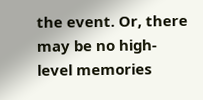the event. Or, there may be no high-level memories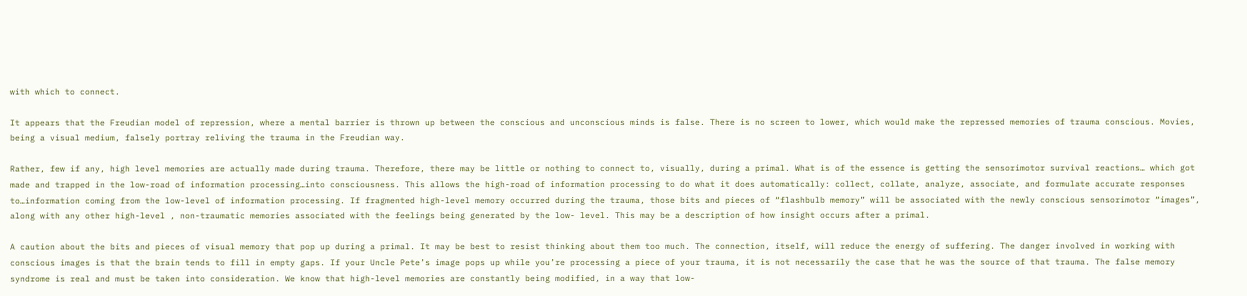with which to connect.

It appears that the Freudian model of repression, where a mental barrier is thrown up between the conscious and unconscious minds is false. There is no screen to lower, which would make the repressed memories of trauma conscious. Movies, being a visual medium, falsely portray reliving the trauma in the Freudian way.

Rather, few if any, high level memories are actually made during trauma. Therefore, there may be little or nothing to connect to, visually, during a primal. What is of the essence is getting the sensorimotor survival reactions… which got made and trapped in the low-road of information processing…into consciousness. This allows the high-road of information processing to do what it does automatically: collect, collate, analyze, associate, and formulate accurate responses to…information coming from the low-level of information processing. If fragmented high-level memory occurred during the trauma, those bits and pieces of “flashbulb memory” will be associated with the newly conscious sensorimotor “images”, along with any other high-level , non-traumatic memories associated with the feelings being generated by the low- level. This may be a description of how insight occurs after a primal.

A caution about the bits and pieces of visual memory that pop up during a primal. It may be best to resist thinking about them too much. The connection, itself, will reduce the energy of suffering. The danger involved in working with conscious images is that the brain tends to fill in empty gaps. If your Uncle Pete’s image pops up while you’re processing a piece of your trauma, it is not necessarily the case that he was the source of that trauma. The false memory syndrome is real and must be taken into consideration. We know that high-level memories are constantly being modified, in a way that low-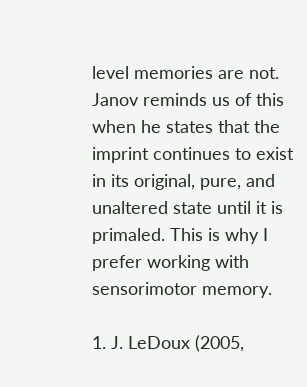level memories are not. Janov reminds us of this when he states that the imprint continues to exist in its original, pure, and unaltered state until it is primaled. This is why I prefer working with sensorimotor memory.

1. J. LeDoux (2005,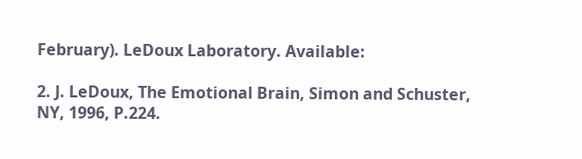February). LeDoux Laboratory. Available:

2. J. LeDoux, The Emotional Brain, Simon and Schuster, NY, 1996, P.224.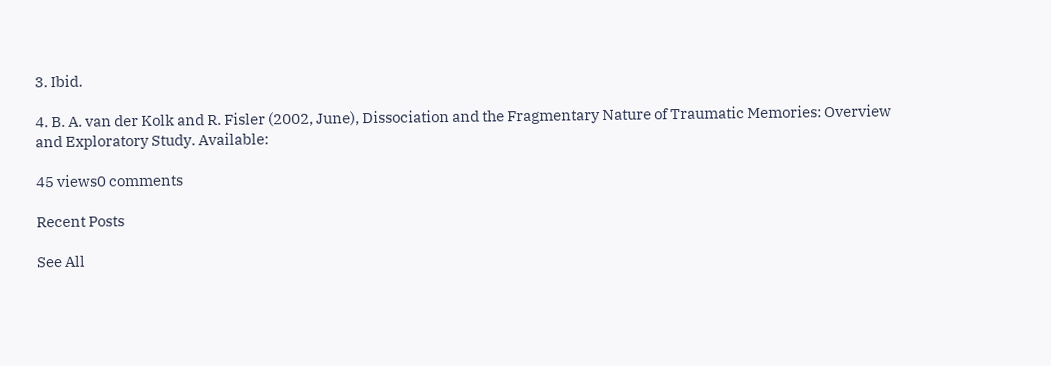3. Ibid.

4. B. A. van der Kolk and R. Fisler (2002, June), Dissociation and the Fragmentary Nature of Traumatic Memories: Overview and Exploratory Study. Available:

45 views0 comments

Recent Posts

See All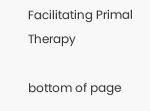Facilitating Primal Therapy

bottom of page